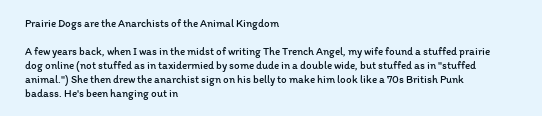Prairie Dogs are the Anarchists of the Animal Kingdom

A few years back, when I was in the midst of writing The Trench Angel, my wife found a stuffed prairie dog online (not stuffed as in taxidermied by some dude in a double wide, but stuffed as in "stuffed animal.") She then drew the anarchist sign on his belly to make him look like a 70s British Punk badass. He's been hanging out in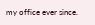my office ever since.